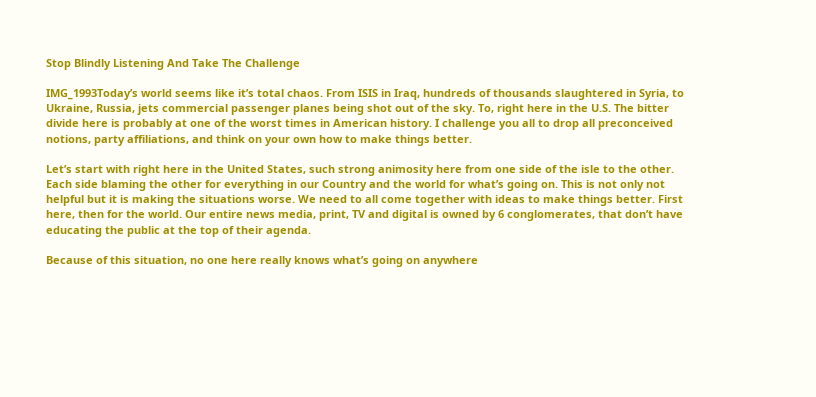Stop Blindly Listening And Take The Challenge

IMG_1993Today’s world seems like it’s total chaos. From ISIS in Iraq, hundreds of thousands slaughtered in Syria, to Ukraine, Russia, jets commercial passenger planes being shot out of the sky. To, right here in the U.S. The bitter divide here is probably at one of the worst times in American history. I challenge you all to drop all preconceived notions, party affiliations, and think on your own how to make things better.

Let’s start with right here in the United States, such strong animosity here from one side of the isle to the other. Each side blaming the other for everything in our Country and the world for what’s going on. This is not only not helpful but it is making the situations worse. We need to all come together with ideas to make things better. First here, then for the world. Our entire news media, print, TV and digital is owned by 6 conglomerates, that don’t have educating the public at the top of their agenda.

Because of this situation, no one here really knows what’s going on anywhere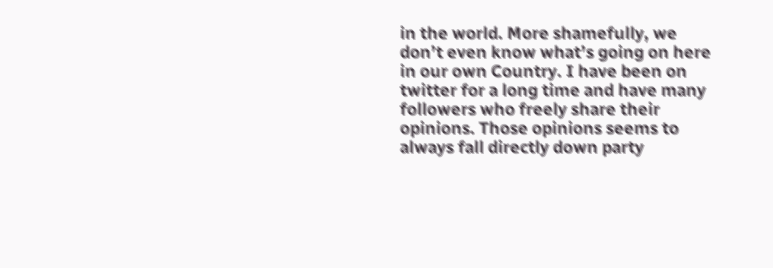in the world. More shamefully, we don’t even know what’s going on here in our own Country. I have been on twitter for a long time and have many followers who freely share their opinions. Those opinions seems to always fall directly down party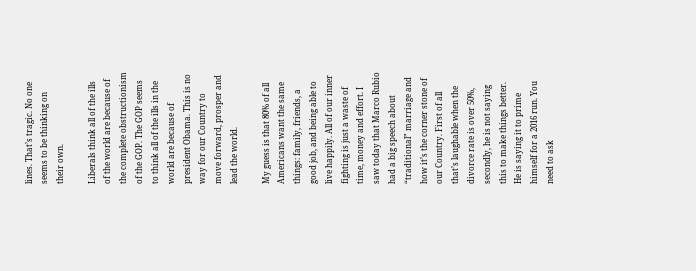lines. That’s tragic. No one seems to be thinking on their own.

Liberals think all of the ills of the world are because of the complete obstructionism of the GOP. The GOP seems to think all of the ills in the world are because of president Obama. This is no way for our Country to move forward, prosper and lead the world.

My guess is that 80% of all Americans want the same things: family, friends, a good job, and being able to live happily. All of our inner fighting is just a waste of time, money and effort. I saw today that Marco Rubio had a big speech about “traditional” marriage and how it’s the corner stone of our Country. First of all that’s laughable when the divorce rate is over 50%, secondly, he is not saying this to make things better. He is saying it to prime himself for a 2016 run. You need to ask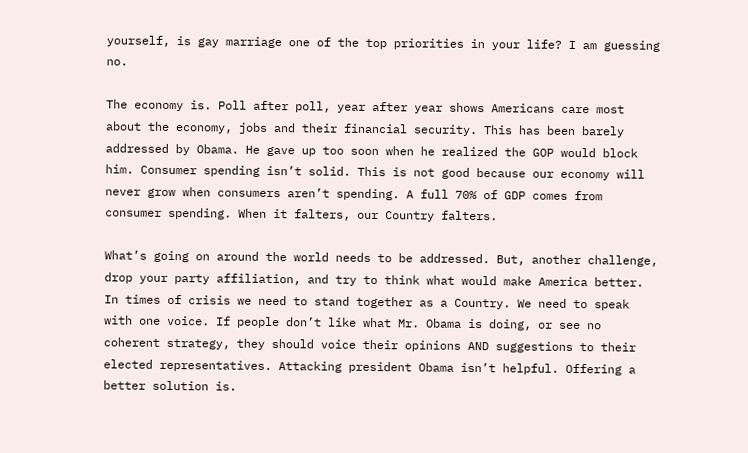yourself, is gay marriage one of the top priorities in your life? I am guessing no.

The economy is. Poll after poll, year after year shows Americans care most about the economy, jobs and their financial security. This has been barely addressed by Obama. He gave up too soon when he realized the GOP would block him. Consumer spending isn’t solid. This is not good because our economy will never grow when consumers aren’t spending. A full 70% of GDP comes from consumer spending. When it falters, our Country falters.

What’s going on around the world needs to be addressed. But, another challenge, drop your party affiliation, and try to think what would make America better. In times of crisis we need to stand together as a Country. We need to speak with one voice. If people don’t like what Mr. Obama is doing, or see no coherent strategy, they should voice their opinions AND suggestions to their elected representatives. Attacking president Obama isn’t helpful. Offering a better solution is.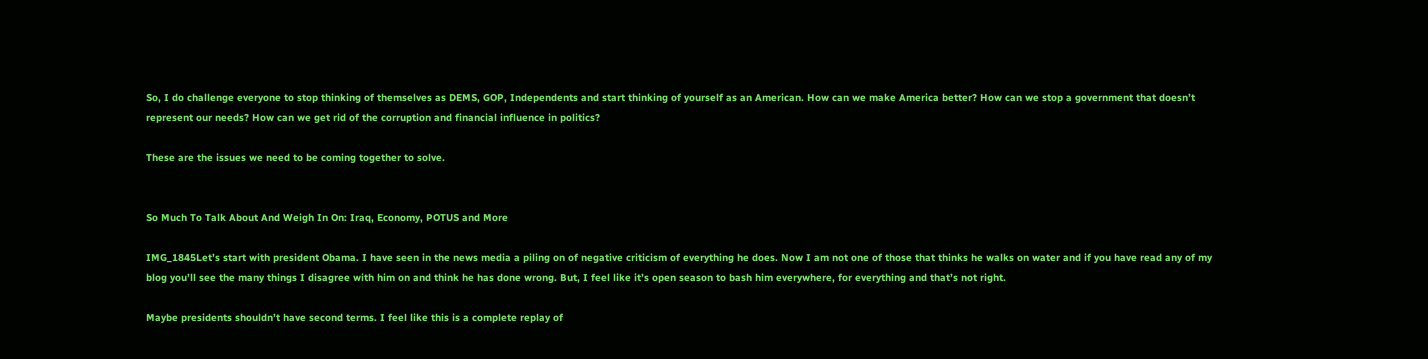So, I do challenge everyone to stop thinking of themselves as DEMS, GOP, Independents and start thinking of yourself as an American. How can we make America better? How can we stop a government that doesn’t represent our needs? How can we get rid of the corruption and financial influence in politics?

These are the issues we need to be coming together to solve.


So Much To Talk About And Weigh In On: Iraq, Economy, POTUS and More

IMG_1845Let’s start with president Obama. I have seen in the news media a piling on of negative criticism of everything he does. Now I am not one of those that thinks he walks on water and if you have read any of my blog you’ll see the many things I disagree with him on and think he has done wrong. But, I feel like it’s open season to bash him everywhere, for everything and that’s not right.

Maybe presidents shouldn’t have second terms. I feel like this is a complete replay of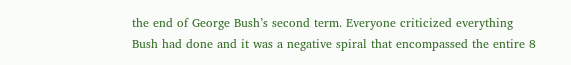the end of George Bush’s second term. Everyone criticized everything Bush had done and it was a negative spiral that encompassed the entire 8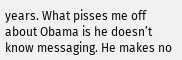years. What pisses me off about Obama is he doesn’t know messaging. He makes no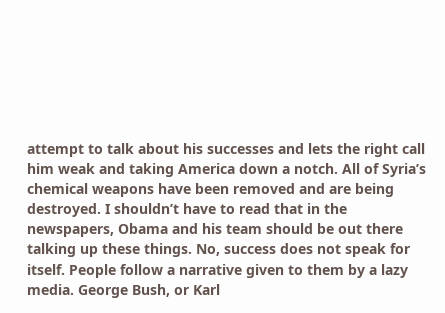attempt to talk about his successes and lets the right call him weak and taking America down a notch. All of Syria’s chemical weapons have been removed and are being destroyed. I shouldn’t have to read that in the newspapers, Obama and his team should be out there talking up these things. No, success does not speak for itself. People follow a narrative given to them by a lazy media. George Bush, or Karl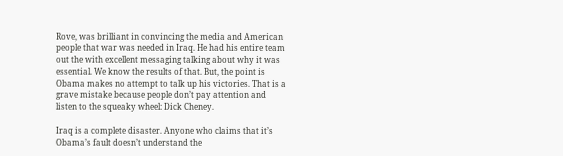Rove, was brilliant in convincing the media and American people that war was needed in Iraq. He had his entire team out the with excellent messaging talking about why it was essential. We know the results of that. But, the point is Obama makes no attempt to talk up his victories. That is a grave mistake because people don’t pay attention and listen to the squeaky wheel: Dick Cheney.

Iraq is a complete disaster. Anyone who claims that it’s Obama’s fault doesn’t understand the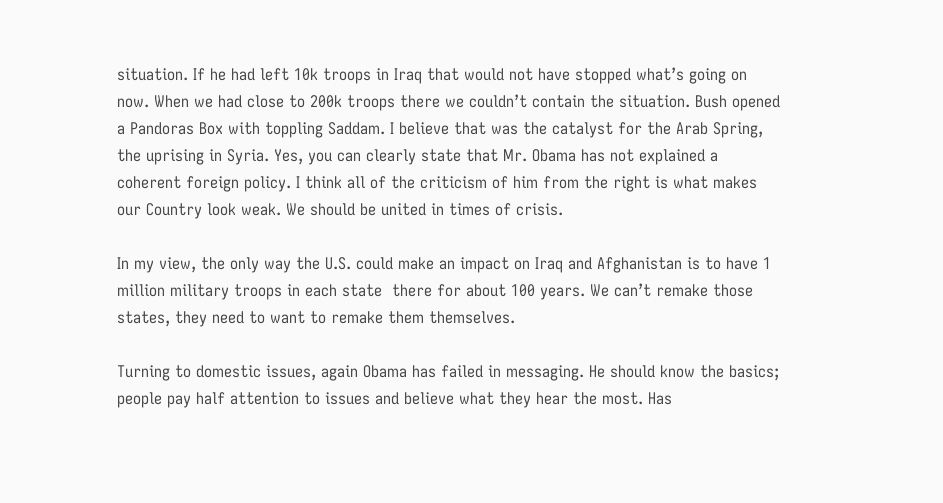situation. If he had left 10k troops in Iraq that would not have stopped what’s going on now. When we had close to 200k troops there we couldn’t contain the situation. Bush opened a Pandoras Box with toppling Saddam. I believe that was the catalyst for the Arab Spring, the uprising in Syria. Yes, you can clearly state that Mr. Obama has not explained a coherent foreign policy. I think all of the criticism of him from the right is what makes our Country look weak. We should be united in times of crisis.

In my view, the only way the U.S. could make an impact on Iraq and Afghanistan is to have 1 million military troops in each state  there for about 100 years. We can’t remake those states, they need to want to remake them themselves.

Turning to domestic issues, again Obama has failed in messaging. He should know the basics; people pay half attention to issues and believe what they hear the most. Has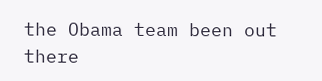the Obama team been out there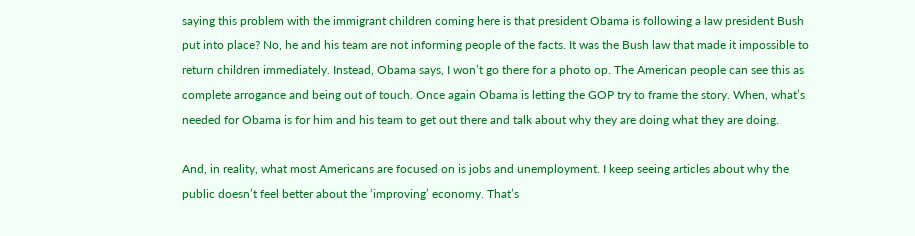saying this problem with the immigrant children coming here is that president Obama is following a law president Bush put into place? No, he and his team are not informing people of the facts. It was the Bush law that made it impossible to return children immediately. Instead, Obama says, I won’t go there for a photo op. The American people can see this as complete arrogance and being out of touch. Once again Obama is letting the GOP try to frame the story. When, what’s needed for Obama is for him and his team to get out there and talk about why they are doing what they are doing.

And, in reality, what most Americans are focused on is jobs and unemployment. I keep seeing articles about why the public doesn’t feel better about the ‘improving’ economy. That’s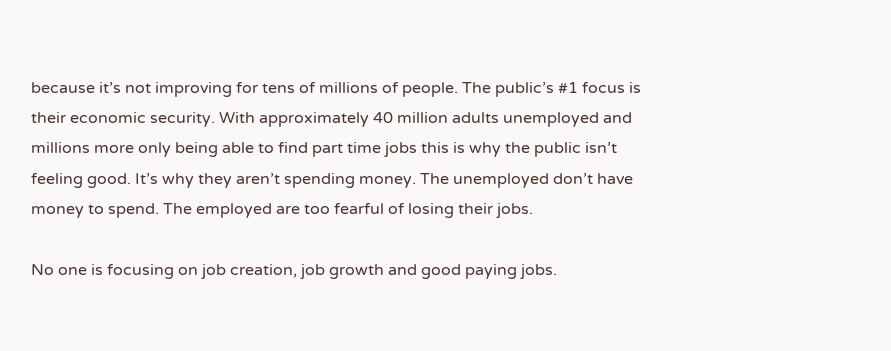because it’s not improving for tens of millions of people. The public’s #1 focus is their economic security. With approximately 40 million adults unemployed and millions more only being able to find part time jobs this is why the public isn’t feeling good. It’s why they aren’t spending money. The unemployed don’t have money to spend. The employed are too fearful of losing their jobs.

No one is focusing on job creation, job growth and good paying jobs.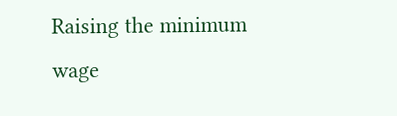Raising the minimum wage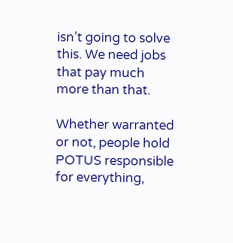isn’t going to solve this. We need jobs that pay much more than that.

Whether warranted or not, people hold POTUS responsible for everything,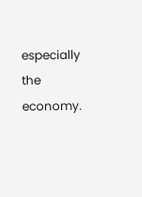especially the economy.